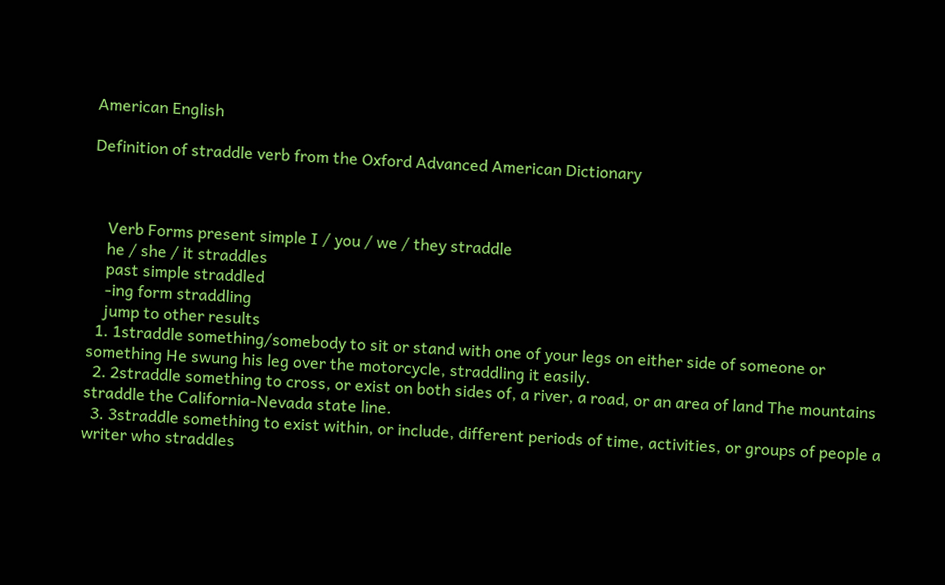American English

Definition of straddle verb from the Oxford Advanced American Dictionary



    Verb Forms present simple I / you / we / they straddle
    he / she / it straddles
    past simple straddled
    -ing form straddling
    jump to other results
  1. 1straddle something/somebody to sit or stand with one of your legs on either side of someone or something He swung his leg over the motorcycle, straddling it easily.
  2. 2straddle something to cross, or exist on both sides of, a river, a road, or an area of land The mountains straddle the California-Nevada state line.
  3. 3straddle something to exist within, or include, different periods of time, activities, or groups of people a writer who straddles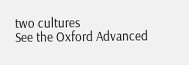two cultures
See the Oxford Advanced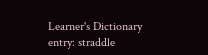Learner's Dictionary entry: straddle